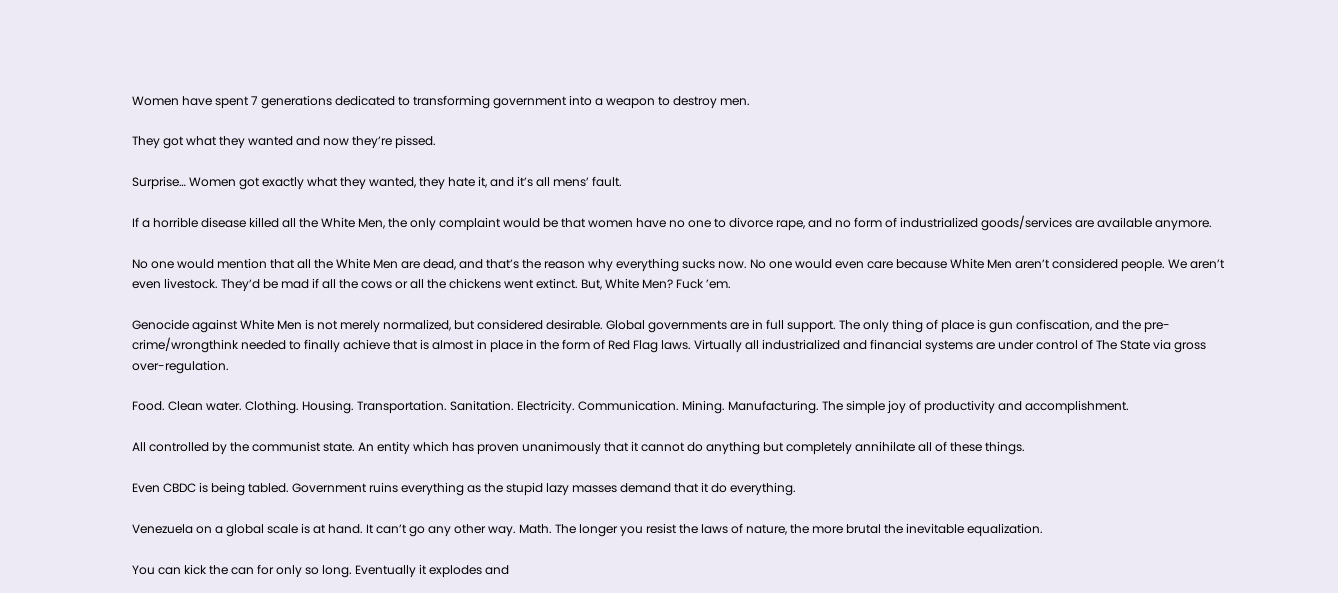Women have spent 7 generations dedicated to transforming government into a weapon to destroy men.

They got what they wanted and now they’re pissed.

Surprise… Women got exactly what they wanted, they hate it, and it’s all mens’ fault.

If a horrible disease killed all the White Men, the only complaint would be that women have no one to divorce rape, and no form of industrialized goods/services are available anymore.

No one would mention that all the White Men are dead, and that’s the reason why everything sucks now. No one would even care because White Men aren’t considered people. We aren’t even livestock. They’d be mad if all the cows or all the chickens went extinct. But, White Men? Fuck ’em.

Genocide against White Men is not merely normalized, but considered desirable. Global governments are in full support. The only thing of place is gun confiscation, and the pre-crime/wrongthink needed to finally achieve that is almost in place in the form of Red Flag laws. Virtually all industrialized and financial systems are under control of The State via gross over-regulation.

Food. Clean water. Clothing. Housing. Transportation. Sanitation. Electricity. Communication. Mining. Manufacturing. The simple joy of productivity and accomplishment.

All controlled by the communist state. An entity which has proven unanimously that it cannot do anything but completely annihilate all of these things.

Even CBDC is being tabled. Government ruins everything as the stupid lazy masses demand that it do everything.

Venezuela on a global scale is at hand. It can’t go any other way. Math. The longer you resist the laws of nature, the more brutal the inevitable equalization.

You can kick the can for only so long. Eventually it explodes and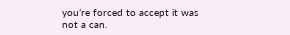you’re forced to accept it was not a can.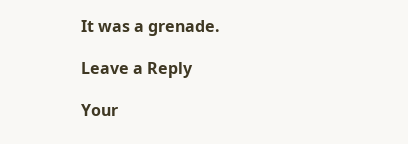It was a grenade.

Leave a Reply

Your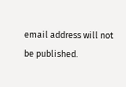email address will not be published.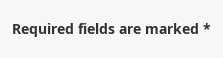Required fields are marked *